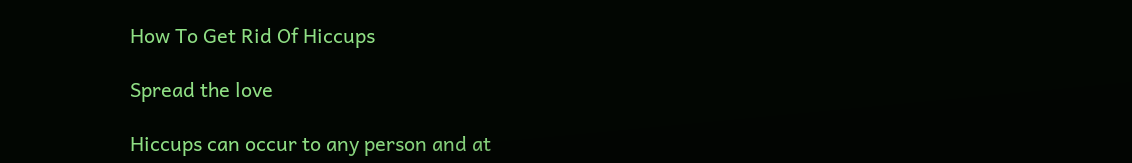How To Get Rid Of Hiccups

Spread the love

Hiccups can occur to any person and at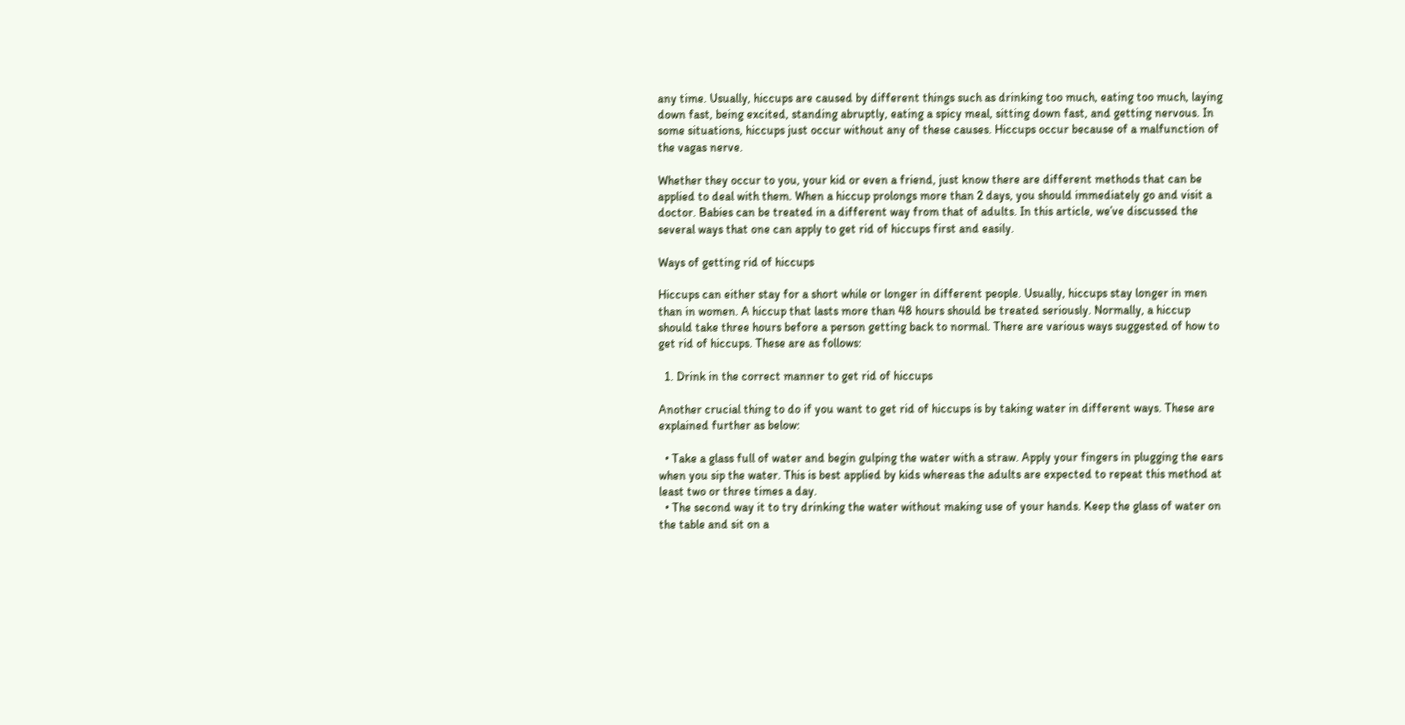any time. Usually, hiccups are caused by different things such as drinking too much, eating too much, laying down fast, being excited, standing abruptly, eating a spicy meal, sitting down fast, and getting nervous. In some situations, hiccups just occur without any of these causes. Hiccups occur because of a malfunction of the vagas nerve.

Whether they occur to you, your kid or even a friend, just know there are different methods that can be applied to deal with them. When a hiccup prolongs more than 2 days, you should immediately go and visit a doctor. Babies can be treated in a different way from that of adults. In this article, we’ve discussed the several ways that one can apply to get rid of hiccups first and easily.

Ways of getting rid of hiccups

Hiccups can either stay for a short while or longer in different people. Usually, hiccups stay longer in men than in women. A hiccup that lasts more than 48 hours should be treated seriously. Normally, a hiccup should take three hours before a person getting back to normal. There are various ways suggested of how to get rid of hiccups. These are as follows:

  1. Drink in the correct manner to get rid of hiccups

Another crucial thing to do if you want to get rid of hiccups is by taking water in different ways. These are explained further as below:

  • Take a glass full of water and begin gulping the water with a straw. Apply your fingers in plugging the ears when you sip the water. This is best applied by kids whereas the adults are expected to repeat this method at least two or three times a day.
  • The second way it to try drinking the water without making use of your hands. Keep the glass of water on the table and sit on a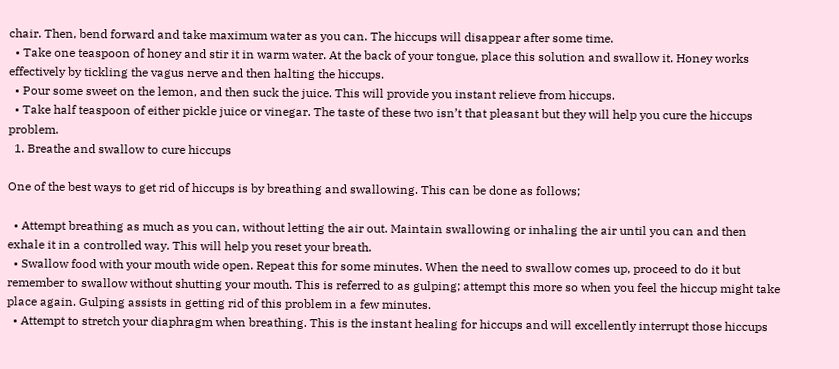chair. Then, bend forward and take maximum water as you can. The hiccups will disappear after some time.
  • Take one teaspoon of honey and stir it in warm water. At the back of your tongue, place this solution and swallow it. Honey works effectively by tickling the vagus nerve and then halting the hiccups.
  • Pour some sweet on the lemon, and then suck the juice. This will provide you instant relieve from hiccups.
  • Take half teaspoon of either pickle juice or vinegar. The taste of these two isn’t that pleasant but they will help you cure the hiccups problem.
  1. Breathe and swallow to cure hiccups

One of the best ways to get rid of hiccups is by breathing and swallowing. This can be done as follows;

  • Attempt breathing as much as you can, without letting the air out. Maintain swallowing or inhaling the air until you can and then exhale it in a controlled way. This will help you reset your breath.
  • Swallow food with your mouth wide open. Repeat this for some minutes. When the need to swallow comes up, proceed to do it but remember to swallow without shutting your mouth. This is referred to as gulping; attempt this more so when you feel the hiccup might take place again. Gulping assists in getting rid of this problem in a few minutes.
  • Attempt to stretch your diaphragm when breathing. This is the instant healing for hiccups and will excellently interrupt those hiccups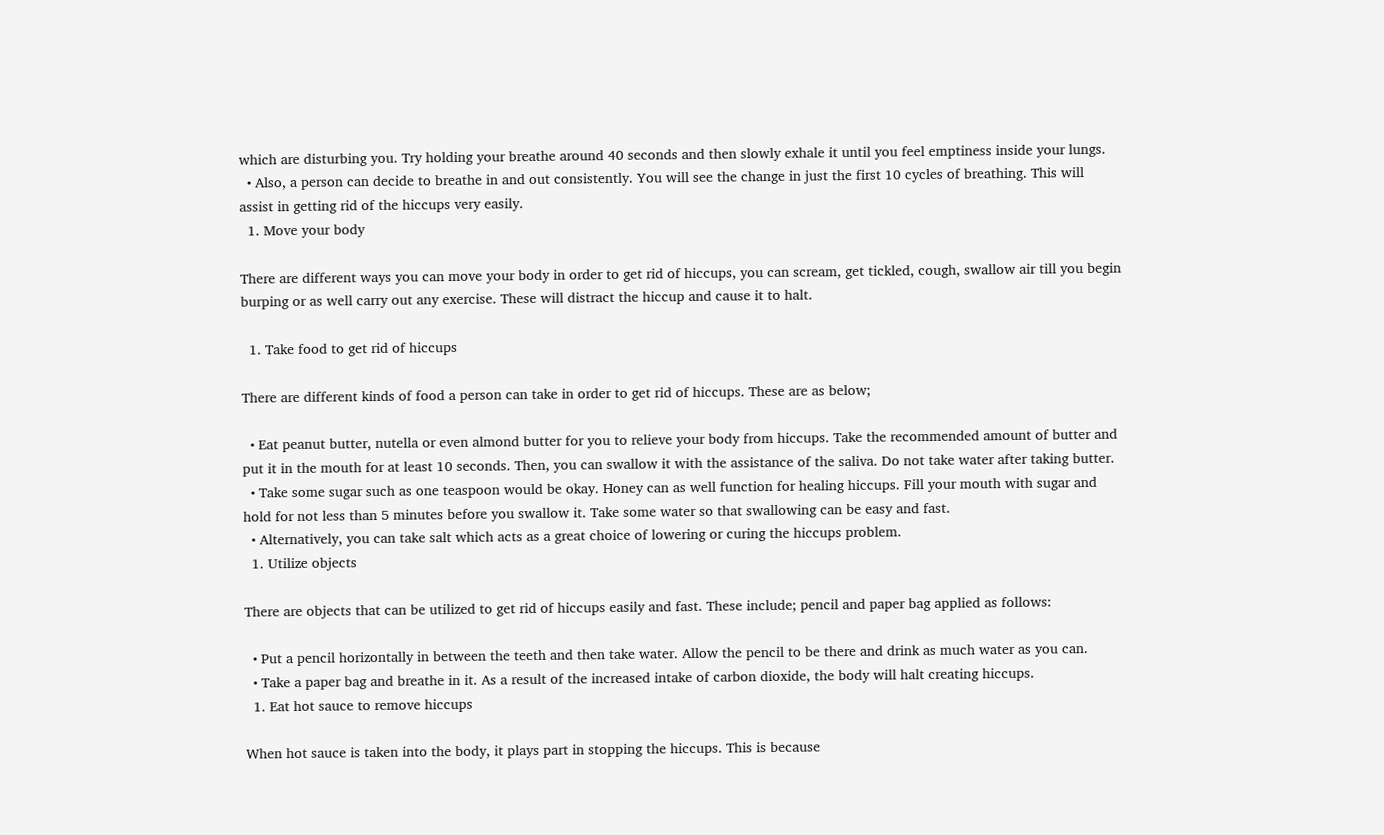which are disturbing you. Try holding your breathe around 40 seconds and then slowly exhale it until you feel emptiness inside your lungs.
  • Also, a person can decide to breathe in and out consistently. You will see the change in just the first 10 cycles of breathing. This will assist in getting rid of the hiccups very easily.
  1. Move your body

There are different ways you can move your body in order to get rid of hiccups, you can scream, get tickled, cough, swallow air till you begin burping or as well carry out any exercise. These will distract the hiccup and cause it to halt.

  1. Take food to get rid of hiccups

There are different kinds of food a person can take in order to get rid of hiccups. These are as below;

  • Eat peanut butter, nutella or even almond butter for you to relieve your body from hiccups. Take the recommended amount of butter and put it in the mouth for at least 10 seconds. Then, you can swallow it with the assistance of the saliva. Do not take water after taking butter.
  • Take some sugar such as one teaspoon would be okay. Honey can as well function for healing hiccups. Fill your mouth with sugar and hold for not less than 5 minutes before you swallow it. Take some water so that swallowing can be easy and fast.
  • Alternatively, you can take salt which acts as a great choice of lowering or curing the hiccups problem.
  1. Utilize objects

There are objects that can be utilized to get rid of hiccups easily and fast. These include; pencil and paper bag applied as follows:

  • Put a pencil horizontally in between the teeth and then take water. Allow the pencil to be there and drink as much water as you can.
  • Take a paper bag and breathe in it. As a result of the increased intake of carbon dioxide, the body will halt creating hiccups.
  1. Eat hot sauce to remove hiccups

When hot sauce is taken into the body, it plays part in stopping the hiccups. This is because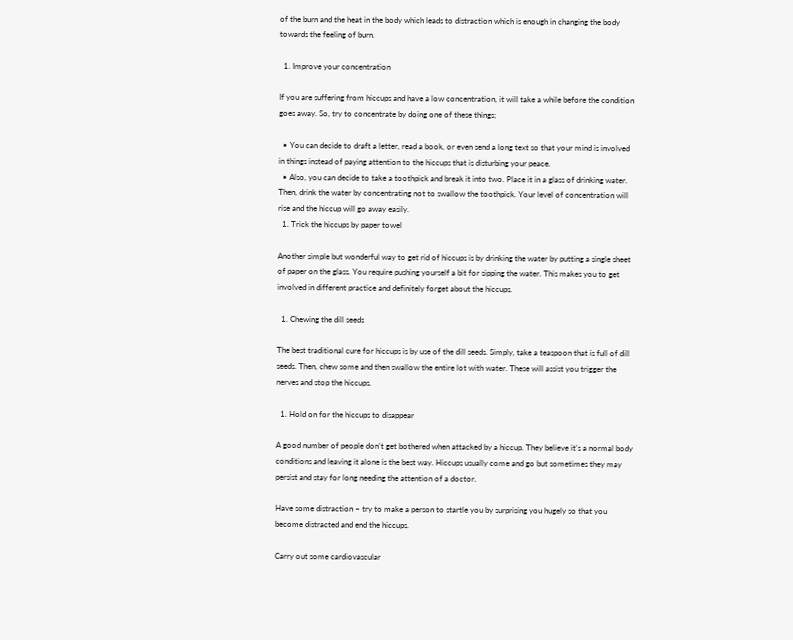of the burn and the heat in the body which leads to distraction which is enough in changing the body towards the feeling of burn.

  1. Improve your concentration

If you are suffering from hiccups and have a low concentration, it will take a while before the condition goes away. So, try to concentrate by doing one of these things;

  • You can decide to draft a letter, read a book, or even send a long text so that your mind is involved in things instead of paying attention to the hiccups that is disturbing your peace.
  • Also, you can decide to take a toothpick and break it into two. Place it in a glass of drinking water. Then, drink the water by concentrating not to swallow the toothpick. Your level of concentration will rise and the hiccup will go away easily.
  1. Trick the hiccups by paper towel

Another simple but wonderful way to get rid of hiccups is by drinking the water by putting a single sheet of paper on the glass. You require pushing yourself a bit for sipping the water. This makes you to get involved in different practice and definitely forget about the hiccups.

  1. Chewing the dill seeds

The best traditional cure for hiccups is by use of the dill seeds. Simply, take a teaspoon that is full of dill seeds. Then, chew some and then swallow the entire lot with water. These will assist you trigger the nerves and stop the hiccups.

  1. Hold on for the hiccups to disappear

A good number of people don’t get bothered when attacked by a hiccup. They believe it’s a normal body conditions and leaving it alone is the best way. Hiccups usually come and go but sometimes they may persist and stay for long needing the attention of a doctor.

Have some distraction – try to make a person to startle you by surprising you hugely so that you become distracted and end the hiccups.

Carry out some cardiovascular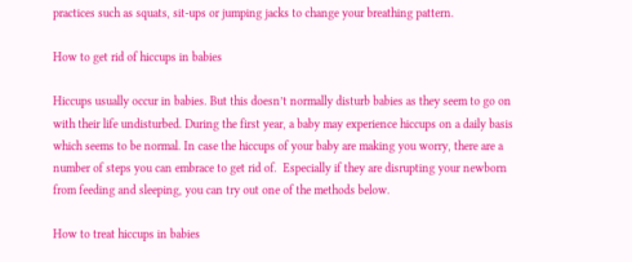practices such as squats, sit-ups or jumping jacks to change your breathing pattern.

How to get rid of hiccups in babies

Hiccups usually occur in babies. But this doesn’t normally disturb babies as they seem to go on with their life undisturbed. During the first year, a baby may experience hiccups on a daily basis which seems to be normal. In case the hiccups of your baby are making you worry, there are a number of steps you can embrace to get rid of.  Especially if they are disrupting your newborn from feeding and sleeping, you can try out one of the methods below.

How to treat hiccups in babies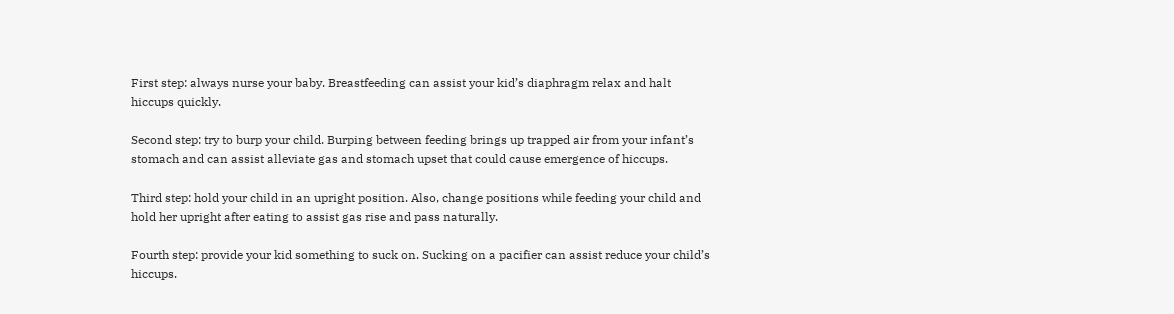First step: always nurse your baby. Breastfeeding can assist your kid’s diaphragm relax and halt hiccups quickly.

Second step: try to burp your child. Burping between feeding brings up trapped air from your infant’s stomach and can assist alleviate gas and stomach upset that could cause emergence of hiccups.

Third step: hold your child in an upright position. Also, change positions while feeding your child and hold her upright after eating to assist gas rise and pass naturally.

Fourth step: provide your kid something to suck on. Sucking on a pacifier can assist reduce your child’s hiccups.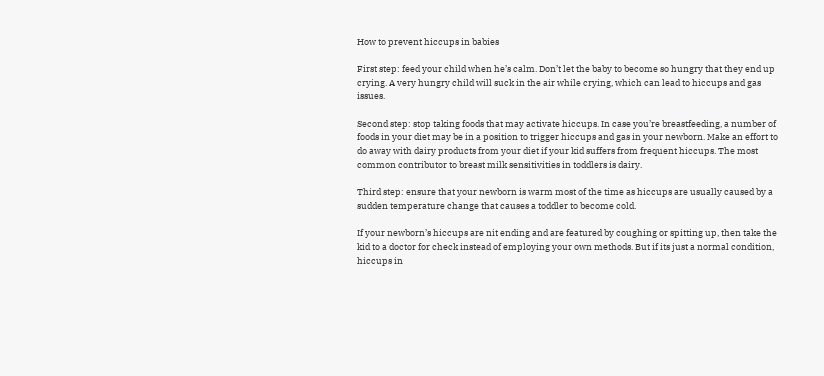How to prevent hiccups in babies

First step: feed your child when he’s calm. Don’t let the baby to become so hungry that they end up crying. A very hungry child will suck in the air while crying, which can lead to hiccups and gas issues.

Second step: stop taking foods that may activate hiccups. In case you’re breastfeeding, a number of foods in your diet may be in a position to trigger hiccups and gas in your newborn. Make an effort to do away with dairy products from your diet if your kid suffers from frequent hiccups. The most common contributor to breast milk sensitivities in toddlers is dairy.

Third step: ensure that your newborn is warm most of the time as hiccups are usually caused by a sudden temperature change that causes a toddler to become cold.

If your newborn’s hiccups are nit ending and are featured by coughing or spitting up, then take the kid to a doctor for check instead of employing your own methods. But if its just a normal condition, hiccups in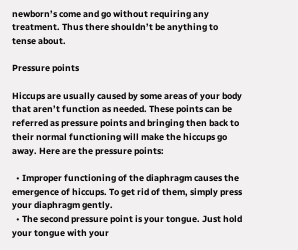newborn’s come and go without requiring any treatment. Thus there shouldn’t be anything to tense about.

Pressure points

Hiccups are usually caused by some areas of your body that aren’t function as needed. These points can be referred as pressure points and bringing then back to their normal functioning will make the hiccups go away. Here are the pressure points:

  • Improper functioning of the diaphragm causes the emergence of hiccups. To get rid of them, simply press your diaphragm gently.
  • The second pressure point is your tongue. Just hold your tongue with your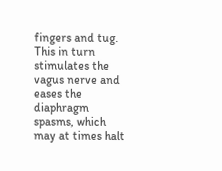fingers and tug. This in turn stimulates the vagus nerve and eases the diaphragm spasms, which may at times halt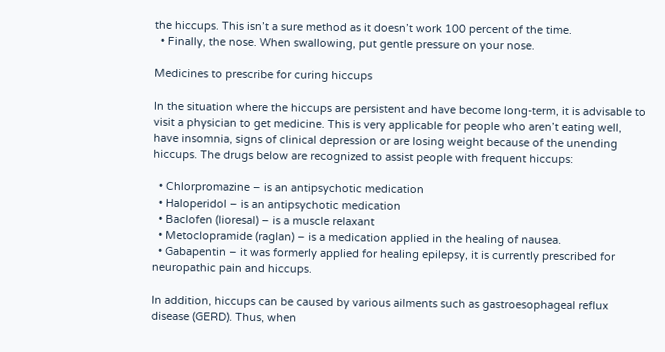the hiccups. This isn’t a sure method as it doesn’t work 100 percent of the time.
  • Finally, the nose. When swallowing, put gentle pressure on your nose.

Medicines to prescribe for curing hiccups

In the situation where the hiccups are persistent and have become long-term, it is advisable to visit a physician to get medicine. This is very applicable for people who aren’t eating well, have insomnia, signs of clinical depression or are losing weight because of the unending hiccups. The drugs below are recognized to assist people with frequent hiccups:

  • Chlorpromazine – is an antipsychotic medication
  • Haloperidol – is an antipsychotic medication
  • Baclofen (lioresal) – is a muscle relaxant
  • Metoclopramide (raglan) – is a medication applied in the healing of nausea.
  • Gabapentin – it was formerly applied for healing epilepsy, it is currently prescribed for neuropathic pain and hiccups.

In addition, hiccups can be caused by various ailments such as gastroesophageal reflux disease (GERD). Thus, when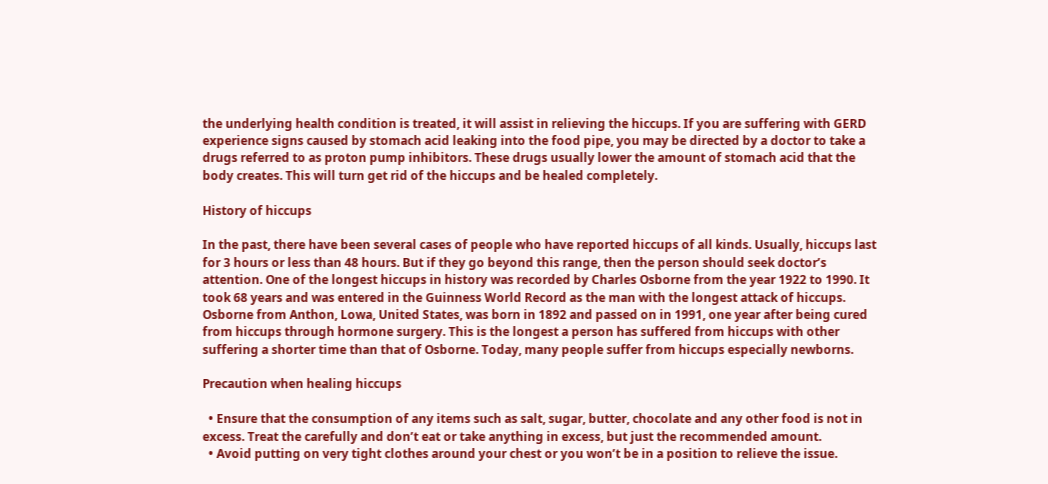the underlying health condition is treated, it will assist in relieving the hiccups. If you are suffering with GERD experience signs caused by stomach acid leaking into the food pipe, you may be directed by a doctor to take a drugs referred to as proton pump inhibitors. These drugs usually lower the amount of stomach acid that the body creates. This will turn get rid of the hiccups and be healed completely.

History of hiccups

In the past, there have been several cases of people who have reported hiccups of all kinds. Usually, hiccups last for 3 hours or less than 48 hours. But if they go beyond this range, then the person should seek doctor’s attention. One of the longest hiccups in history was recorded by Charles Osborne from the year 1922 to 1990. It took 68 years and was entered in the Guinness World Record as the man with the longest attack of hiccups. Osborne from Anthon, Lowa, United States, was born in 1892 and passed on in 1991, one year after being cured from hiccups through hormone surgery. This is the longest a person has suffered from hiccups with other suffering a shorter time than that of Osborne. Today, many people suffer from hiccups especially newborns.

Precaution when healing hiccups

  • Ensure that the consumption of any items such as salt, sugar, butter, chocolate and any other food is not in excess. Treat the carefully and don’t eat or take anything in excess, but just the recommended amount.
  • Avoid putting on very tight clothes around your chest or you won’t be in a position to relieve the issue.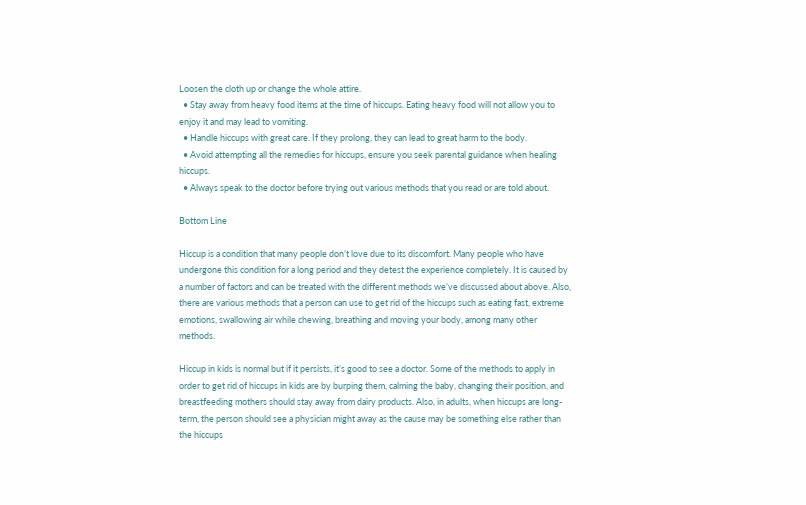Loosen the cloth up or change the whole attire.
  • Stay away from heavy food items at the time of hiccups. Eating heavy food will not allow you to enjoy it and may lead to vomiting.
  • Handle hiccups with great care. If they prolong, they can lead to great harm to the body.
  • Avoid attempting all the remedies for hiccups, ensure you seek parental guidance when healing hiccups.
  • Always speak to the doctor before trying out various methods that you read or are told about.

Bottom Line

Hiccup is a condition that many people don’t love due to its discomfort. Many people who have undergone this condition for a long period and they detest the experience completely. It is caused by a number of factors and can be treated with the different methods we’ve discussed about above. Also, there are various methods that a person can use to get rid of the hiccups such as eating fast, extreme emotions, swallowing air while chewing, breathing and moving your body, among many other methods.

Hiccup in kids is normal but if it persists, it’s good to see a doctor. Some of the methods to apply in order to get rid of hiccups in kids are by burping them, calming the baby, changing their position, and breastfeeding mothers should stay away from dairy products. Also, in adults, when hiccups are long-term, the person should see a physician might away as the cause may be something else rather than the hiccups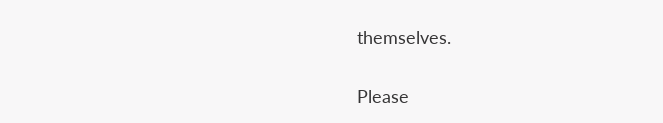themselves.


Please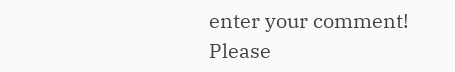enter your comment!
Please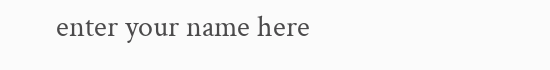enter your name here